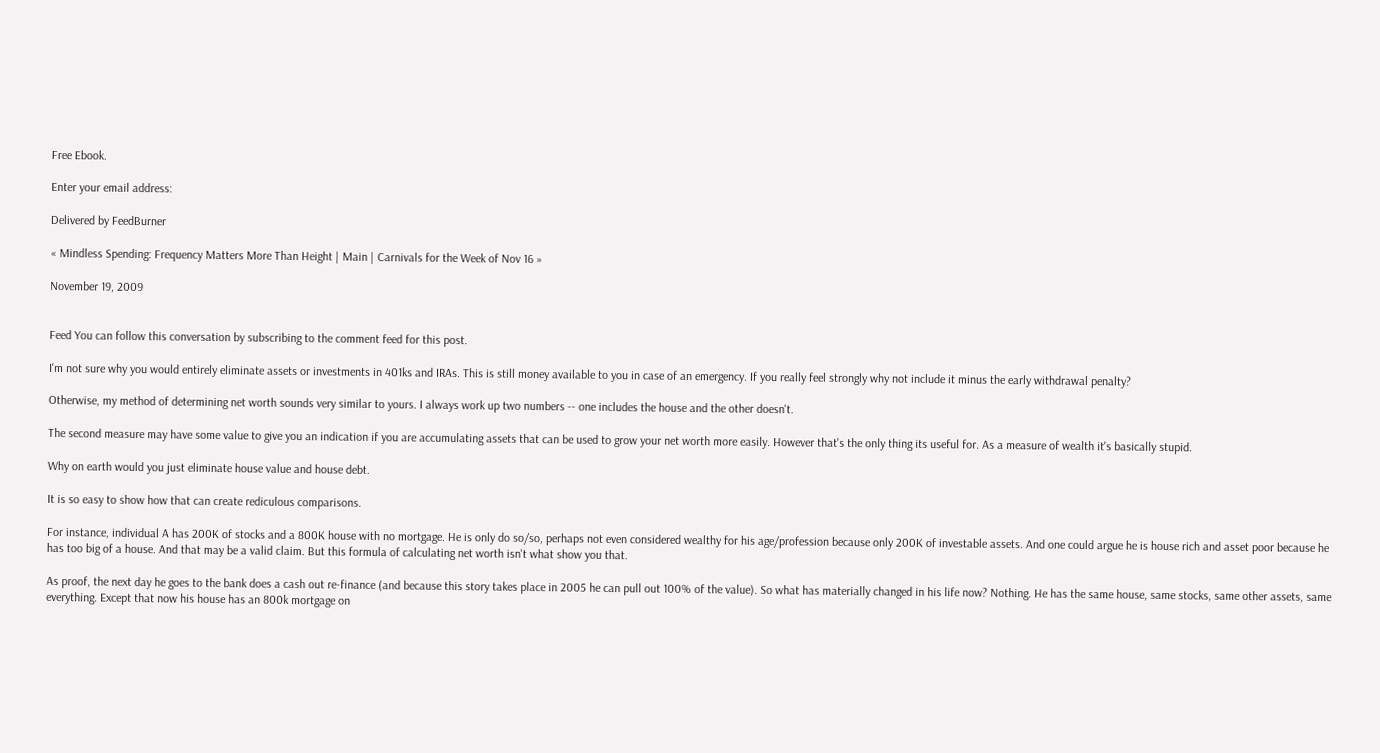Free Ebook.

Enter your email address:

Delivered by FeedBurner

« Mindless Spending: Frequency Matters More Than Height | Main | Carnivals for the Week of Nov 16 »

November 19, 2009


Feed You can follow this conversation by subscribing to the comment feed for this post.

I'm not sure why you would entirely eliminate assets or investments in 401ks and IRAs. This is still money available to you in case of an emergency. If you really feel strongly why not include it minus the early withdrawal penalty?

Otherwise, my method of determining net worth sounds very similar to yours. I always work up two numbers -- one includes the house and the other doesn't.

The second measure may have some value to give you an indication if you are accumulating assets that can be used to grow your net worth more easily. However that's the only thing its useful for. As a measure of wealth it's basically stupid.

Why on earth would you just eliminate house value and house debt.

It is so easy to show how that can create rediculous comparisons.

For instance, individual A has 200K of stocks and a 800K house with no mortgage. He is only do so/so, perhaps not even considered wealthy for his age/profession because only 200K of investable assets. And one could argue he is house rich and asset poor because he has too big of a house. And that may be a valid claim. But this formula of calculating net worth isn't what show you that.

As proof, the next day he goes to the bank does a cash out re-finance (and because this story takes place in 2005 he can pull out 100% of the value). So what has materially changed in his life now? Nothing. He has the same house, same stocks, same other assets, same everything. Except that now his house has an 800k mortgage on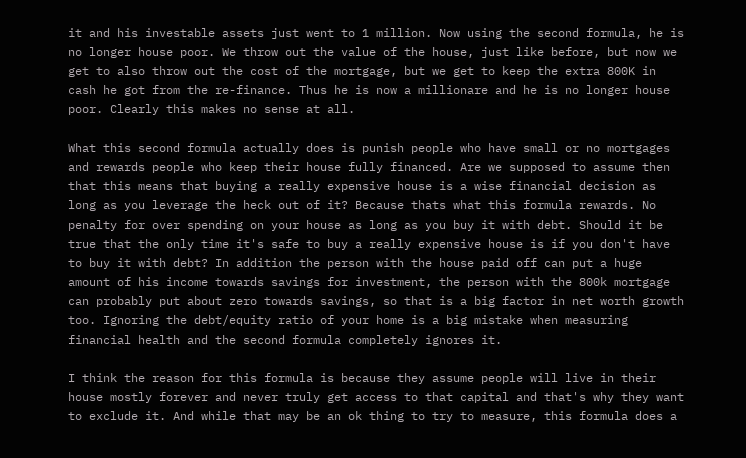it and his investable assets just went to 1 million. Now using the second formula, he is no longer house poor. We throw out the value of the house, just like before, but now we get to also throw out the cost of the mortgage, but we get to keep the extra 800K in cash he got from the re-finance. Thus he is now a millionare and he is no longer house poor. Clearly this makes no sense at all.

What this second formula actually does is punish people who have small or no mortgages and rewards people who keep their house fully financed. Are we supposed to assume then that this means that buying a really expensive house is a wise financial decision as long as you leverage the heck out of it? Because thats what this formula rewards. No penalty for over spending on your house as long as you buy it with debt. Should it be true that the only time it's safe to buy a really expensive house is if you don't have to buy it with debt? In addition the person with the house paid off can put a huge amount of his income towards savings for investment, the person with the 800k mortgage can probably put about zero towards savings, so that is a big factor in net worth growth too. Ignoring the debt/equity ratio of your home is a big mistake when measuring financial health and the second formula completely ignores it.

I think the reason for this formula is because they assume people will live in their house mostly forever and never truly get access to that capital and that's why they want to exclude it. And while that may be an ok thing to try to measure, this formula does a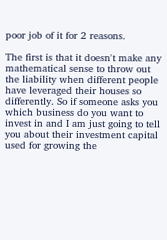poor job of it for 2 reasons.

The first is that it doesn't make any mathematical sense to throw out the liability when different people have leveraged their houses so differently. So if someone asks you which business do you want to invest in and I am just going to tell you about their investment capital used for growing the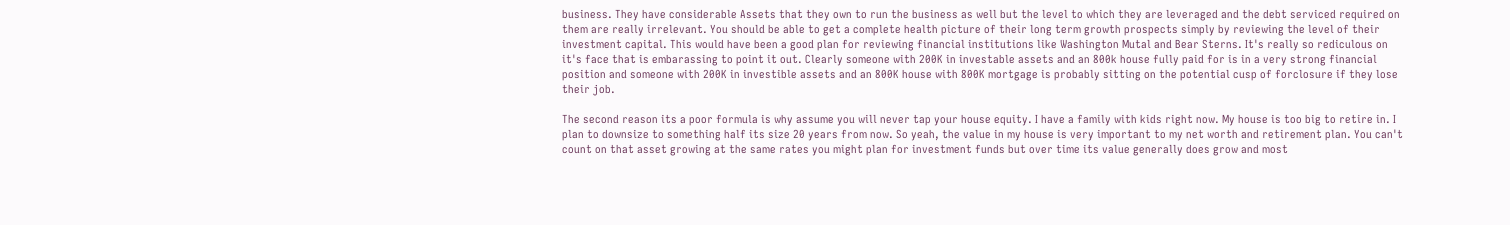business. They have considerable Assets that they own to run the business as well but the level to which they are leveraged and the debt serviced required on them are really irrelevant. You should be able to get a complete health picture of their long term growth prospects simply by reviewing the level of their investment capital. This would have been a good plan for reviewing financial institutions like Washington Mutal and Bear Sterns. It's really so rediculous on it's face that is embarassing to point it out. Clearly someone with 200K in investable assets and an 800k house fully paid for is in a very strong financial position and someone with 200K in investible assets and an 800K house with 800K mortgage is probably sitting on the potential cusp of forclosure if they lose their job.

The second reason its a poor formula is why assume you will never tap your house equity. I have a family with kids right now. My house is too big to retire in. I plan to downsize to something half its size 20 years from now. So yeah, the value in my house is very important to my net worth and retirement plan. You can't count on that asset growing at the same rates you might plan for investment funds but over time its value generally does grow and most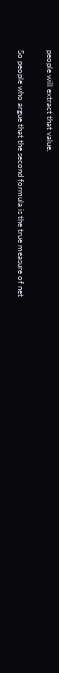people will extract that value.

So people who argue that the second formula is the true measure of net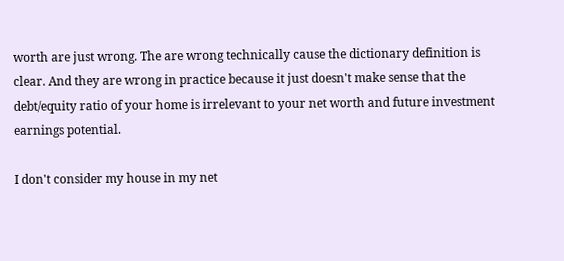worth are just wrong. The are wrong technically cause the dictionary definition is clear. And they are wrong in practice because it just doesn't make sense that the debt/equity ratio of your home is irrelevant to your net worth and future investment earnings potential.

I don't consider my house in my net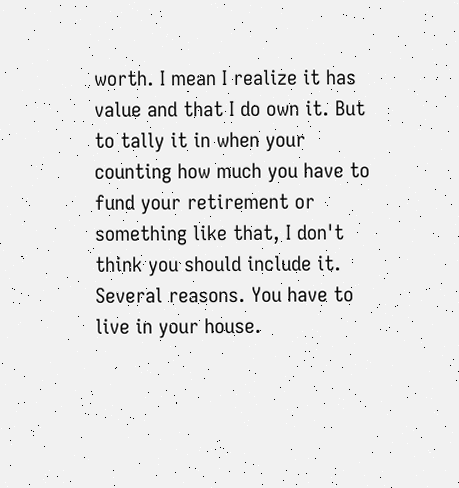worth. I mean I realize it has value and that I do own it. But to tally it in when your counting how much you have to fund your retirement or something like that, I don't think you should include it. Several reasons. You have to live in your house.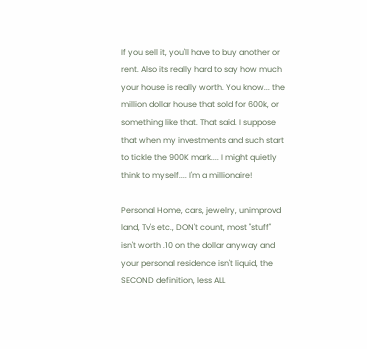If you sell it, you'll have to buy another or rent. Also its really hard to say how much your house is really worth. You know... the million dollar house that sold for 600k, or something like that. That said. I suppose that when my investments and such start to tickle the 900K mark.... I might quietly think to myself.... I'm a millionaire!

Personal Home, cars, jewelry, unimprovd land, Tv's etc., DON't count, most "stuff" isn't worth .10 on the dollar anyway and your personal residence isn't liquid, the SECOND definition, less ALL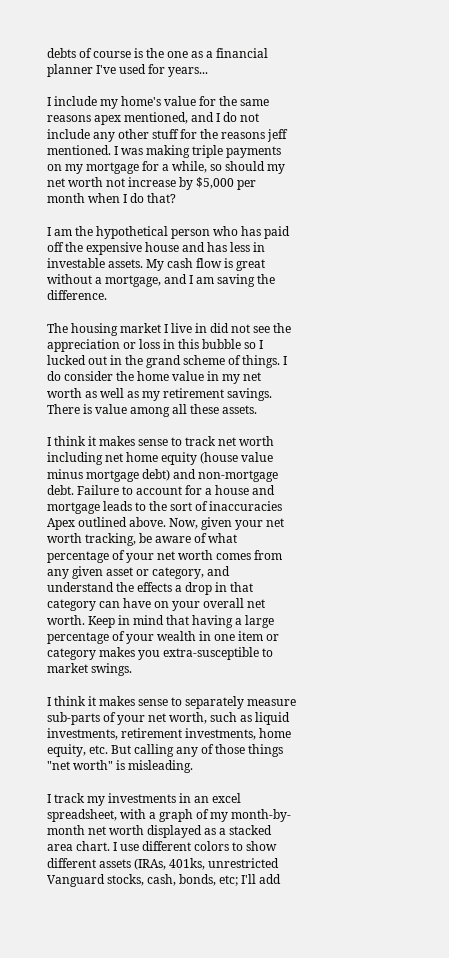debts of course is the one as a financial planner I've used for years...

I include my home's value for the same reasons apex mentioned, and I do not include any other stuff for the reasons jeff mentioned. I was making triple payments on my mortgage for a while, so should my net worth not increase by $5,000 per month when I do that?

I am the hypothetical person who has paid off the expensive house and has less in investable assets. My cash flow is great without a mortgage, and I am saving the difference.

The housing market I live in did not see the appreciation or loss in this bubble so I lucked out in the grand scheme of things. I do consider the home value in my net worth as well as my retirement savings. There is value among all these assets.

I think it makes sense to track net worth including net home equity (house value minus mortgage debt) and non-mortgage debt. Failure to account for a house and mortgage leads to the sort of inaccuracies Apex outlined above. Now, given your net worth tracking, be aware of what percentage of your net worth comes from any given asset or category, and understand the effects a drop in that category can have on your overall net worth. Keep in mind that having a large percentage of your wealth in one item or category makes you extra-susceptible to market swings.

I think it makes sense to separately measure sub-parts of your net worth, such as liquid investments, retirement investments, home equity, etc. But calling any of those things "net worth" is misleading.

I track my investments in an excel spreadsheet, with a graph of my month-by-month net worth displayed as a stacked area chart. I use different colors to show different assets (IRAs, 401ks, unrestricted Vanguard stocks, cash, bonds, etc; I'll add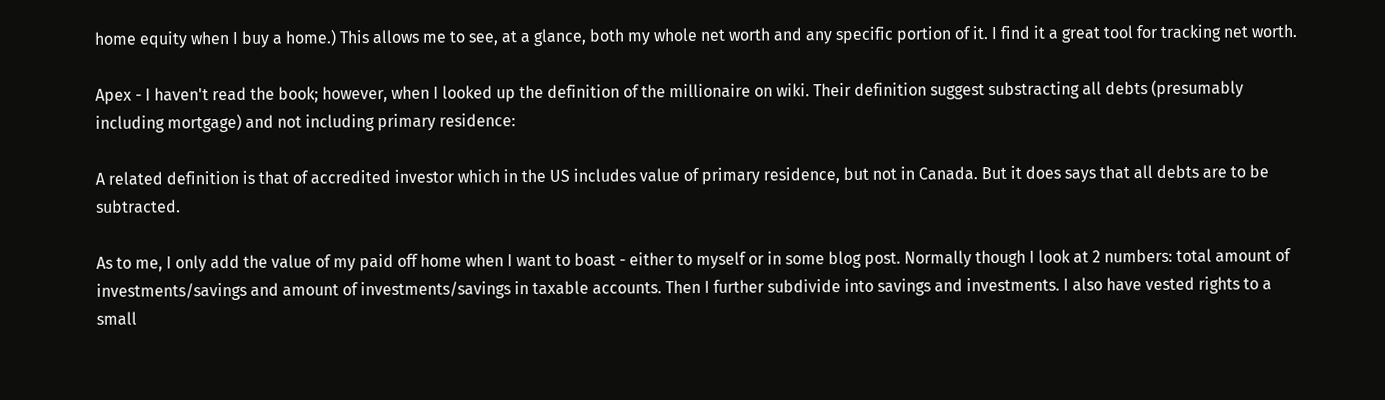home equity when I buy a home.) This allows me to see, at a glance, both my whole net worth and any specific portion of it. I find it a great tool for tracking net worth.

Apex - I haven't read the book; however, when I looked up the definition of the millionaire on wiki. Their definition suggest substracting all debts (presumably including mortgage) and not including primary residence:

A related definition is that of accredited investor which in the US includes value of primary residence, but not in Canada. But it does says that all debts are to be subtracted.

As to me, I only add the value of my paid off home when I want to boast - either to myself or in some blog post. Normally though I look at 2 numbers: total amount of investments/savings and amount of investments/savings in taxable accounts. Then I further subdivide into savings and investments. I also have vested rights to a small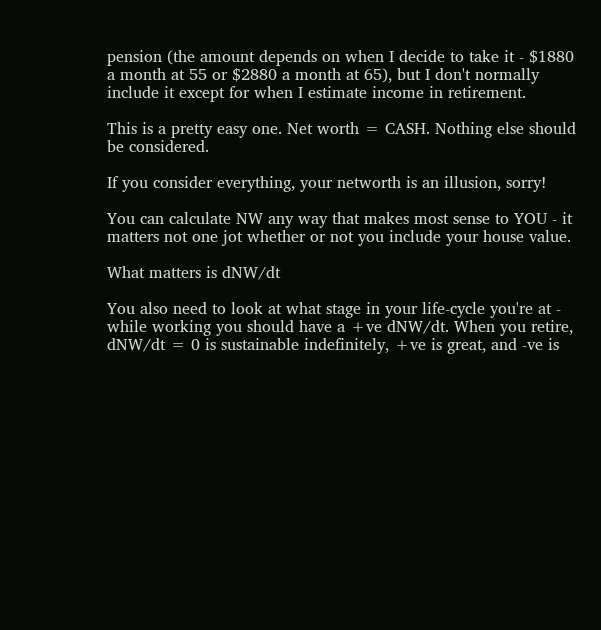pension (the amount depends on when I decide to take it - $1880 a month at 55 or $2880 a month at 65), but I don't normally include it except for when I estimate income in retirement.

This is a pretty easy one. Net worth = CASH. Nothing else should be considered.

If you consider everything, your networth is an illusion, sorry!

You can calculate NW any way that makes most sense to YOU - it matters not one jot whether or not you include your house value.

What matters is dNW/dt

You also need to look at what stage in your life-cycle you're at - while working you should have a +ve dNW/dt. When you retire, dNW/dt = 0 is sustainable indefinitely, +ve is great, and -ve is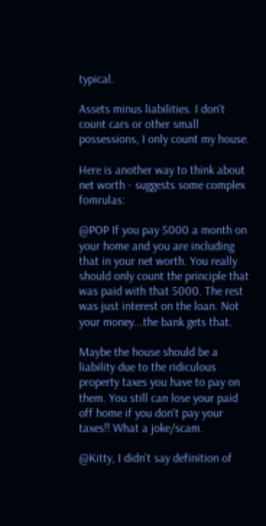typical.

Assets minus liabilities. I don't count cars or other small possessions, I only count my house.

Here is another way to think about net worth - suggests some complex fomrulas:

@POP If you pay 5000 a month on your home and you are including that in your net worth. You really should only count the principle that was paid with that 5000. The rest was just interest on the loan. Not your money...the bank gets that.

Maybe the house should be a liability due to the ridiculous property taxes you have to pay on them. You still can lose your paid off home if you don't pay your taxes!! What a joke/scam.

@Kitty, I didn't say definition of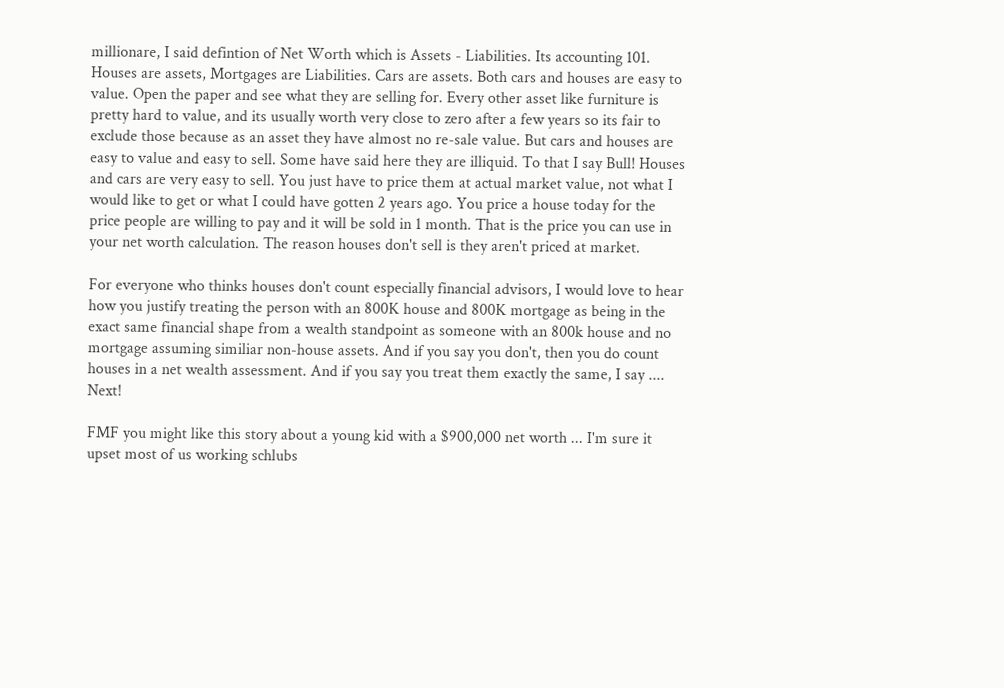millionare, I said defintion of Net Worth which is Assets - Liabilities. Its accounting 101. Houses are assets, Mortgages are Liabilities. Cars are assets. Both cars and houses are easy to value. Open the paper and see what they are selling for. Every other asset like furniture is pretty hard to value, and its usually worth very close to zero after a few years so its fair to exclude those because as an asset they have almost no re-sale value. But cars and houses are easy to value and easy to sell. Some have said here they are illiquid. To that I say Bull! Houses and cars are very easy to sell. You just have to price them at actual market value, not what I would like to get or what I could have gotten 2 years ago. You price a house today for the price people are willing to pay and it will be sold in 1 month. That is the price you can use in your net worth calculation. The reason houses don't sell is they aren't priced at market.

For everyone who thinks houses don't count especially financial advisors, I would love to hear how you justify treating the person with an 800K house and 800K mortgage as being in the exact same financial shape from a wealth standpoint as someone with an 800k house and no mortgage assuming similiar non-house assets. And if you say you don't, then you do count houses in a net wealth assessment. And if you say you treat them exactly the same, I say .... Next!

FMF you might like this story about a young kid with a $900,000 net worth ... I'm sure it upset most of us working schlubs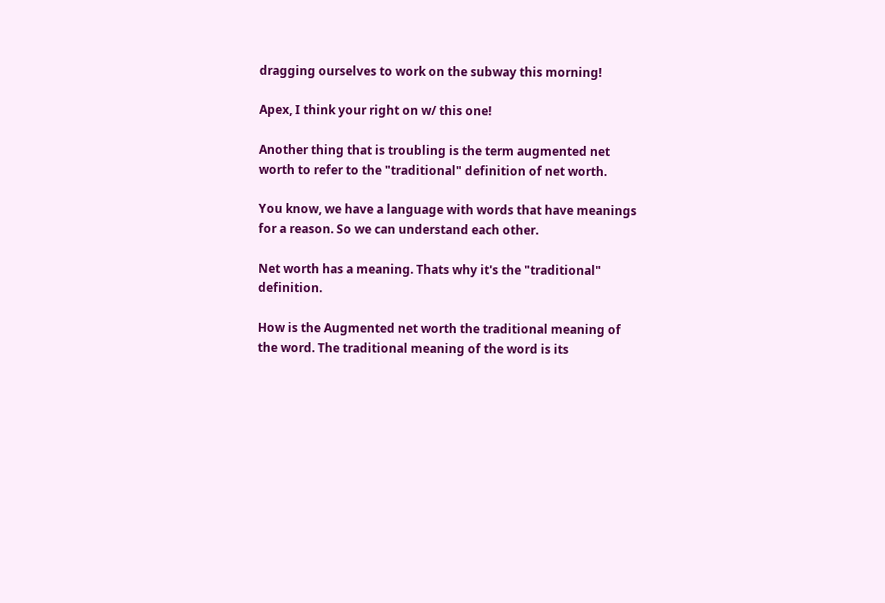dragging ourselves to work on the subway this morning!

Apex, I think your right on w/ this one!

Another thing that is troubling is the term augmented net worth to refer to the "traditional" definition of net worth.

You know, we have a language with words that have meanings for a reason. So we can understand each other.

Net worth has a meaning. Thats why it's the "traditional" definition.

How is the Augmented net worth the traditional meaning of the word. The traditional meaning of the word is its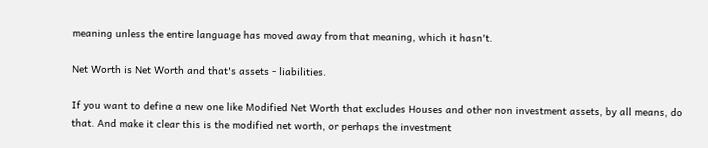meaning unless the entire language has moved away from that meaning, which it hasn't.

Net Worth is Net Worth and that's assets - liabilities.

If you want to define a new one like Modified Net Worth that excludes Houses and other non investment assets, by all means, do that. And make it clear this is the modified net worth, or perhaps the investment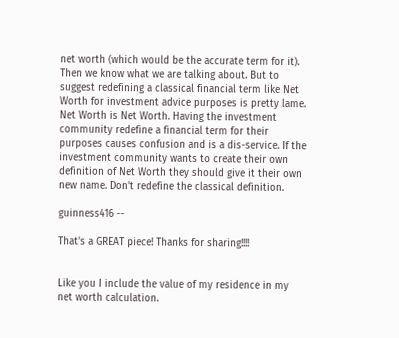net worth (which would be the accurate term for it). Then we know what we are talking about. But to suggest redefining a classical financial term like Net Worth for investment advice purposes is pretty lame. Net Worth is Net Worth. Having the investment community redefine a financial term for their purposes causes confusion and is a dis-service. If the investment community wants to create their own definition of Net Worth they should give it their own new name. Don't redefine the classical definition.

guinness416 --

That's a GREAT piece! Thanks for sharing!!!!


Like you I include the value of my residence in my net worth calculation.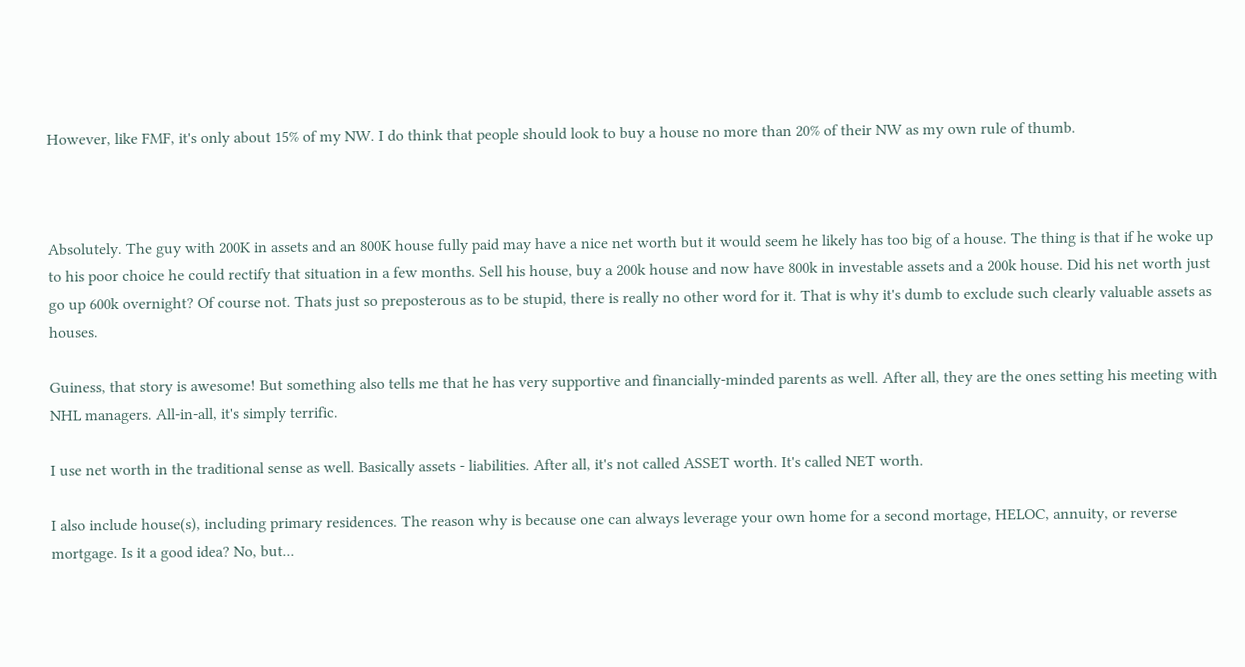However, like FMF, it's only about 15% of my NW. I do think that people should look to buy a house no more than 20% of their NW as my own rule of thumb.



Absolutely. The guy with 200K in assets and an 800K house fully paid may have a nice net worth but it would seem he likely has too big of a house. The thing is that if he woke up to his poor choice he could rectify that situation in a few months. Sell his house, buy a 200k house and now have 800k in investable assets and a 200k house. Did his net worth just go up 600k overnight? Of course not. Thats just so preposterous as to be stupid, there is really no other word for it. That is why it's dumb to exclude such clearly valuable assets as houses.

Guiness, that story is awesome! But something also tells me that he has very supportive and financially-minded parents as well. After all, they are the ones setting his meeting with NHL managers. All-in-all, it's simply terrific.

I use net worth in the traditional sense as well. Basically assets - liabilities. After all, it's not called ASSET worth. It's called NET worth.

I also include house(s), including primary residences. The reason why is because one can always leverage your own home for a second mortage, HELOC, annuity, or reverse mortgage. Is it a good idea? No, but...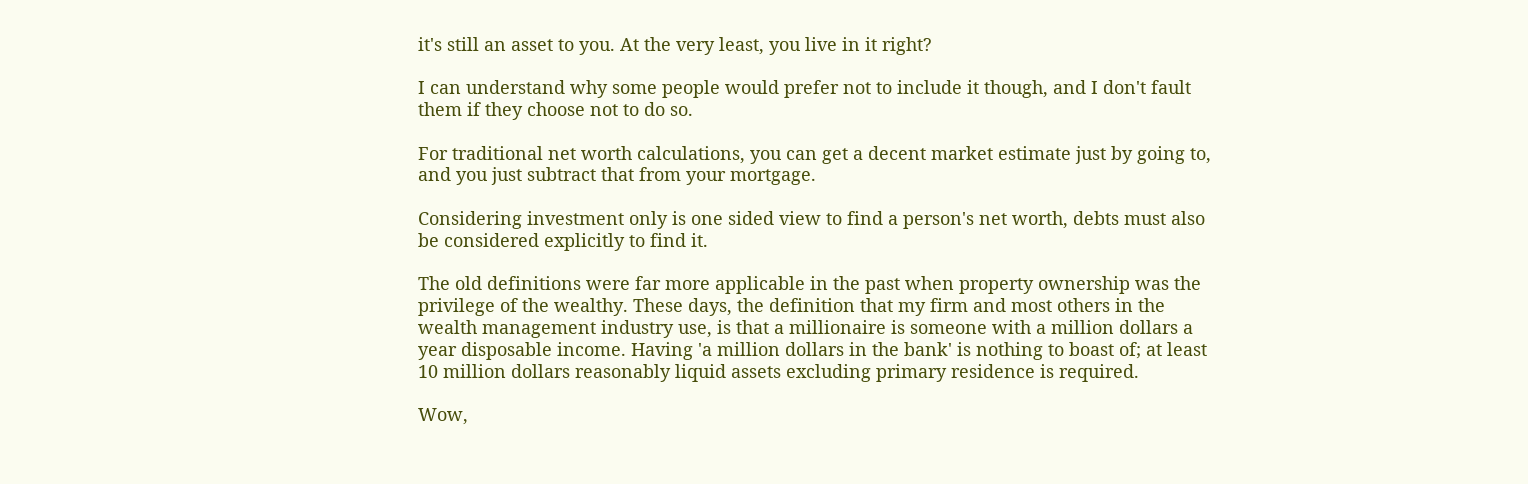it's still an asset to you. At the very least, you live in it right?

I can understand why some people would prefer not to include it though, and I don't fault them if they choose not to do so.

For traditional net worth calculations, you can get a decent market estimate just by going to, and you just subtract that from your mortgage.

Considering investment only is one sided view to find a person's net worth, debts must also be considered explicitly to find it.

The old definitions were far more applicable in the past when property ownership was the privilege of the wealthy. These days, the definition that my firm and most others in the wealth management industry use, is that a millionaire is someone with a million dollars a year disposable income. Having 'a million dollars in the bank' is nothing to boast of; at least 10 million dollars reasonably liquid assets excluding primary residence is required.

Wow,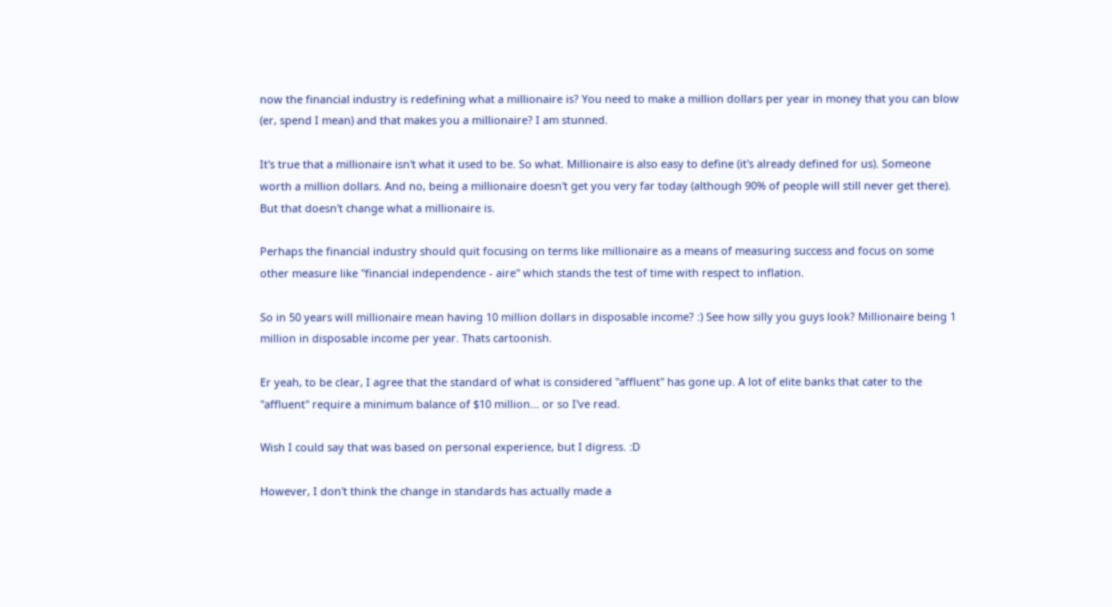now the financial industry is redefining what a millionaire is? You need to make a million dollars per year in money that you can blow (er, spend I mean) and that makes you a millionaire? I am stunned.

It's true that a millionaire isn't what it used to be. So what. Millionaire is also easy to define (it's already defined for us). Someone worth a million dollars. And no, being a millionaire doesn't get you very far today (although 90% of people will still never get there). But that doesn't change what a millionaire is.

Perhaps the financial industry should quit focusing on terms like millionaire as a means of measuring success and focus on some other measure like "financial independence - aire" which stands the test of time with respect to inflation.

So in 50 years will millionaire mean having 10 million dollars in disposable income? :) See how silly you guys look? Millionaire being 1 million in disposable income per year. Thats cartoonish.

Er yeah, to be clear, I agree that the standard of what is considered "affluent" has gone up. A lot of elite banks that cater to the "affluent" require a minimum balance of $10 million... or so I've read.

Wish I could say that was based on personal experience, but I digress. :D

However, I don't think the change in standards has actually made a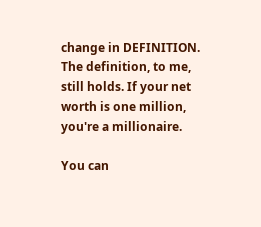change in DEFINITION. The definition, to me, still holds. If your net worth is one million, you're a millionaire.

You can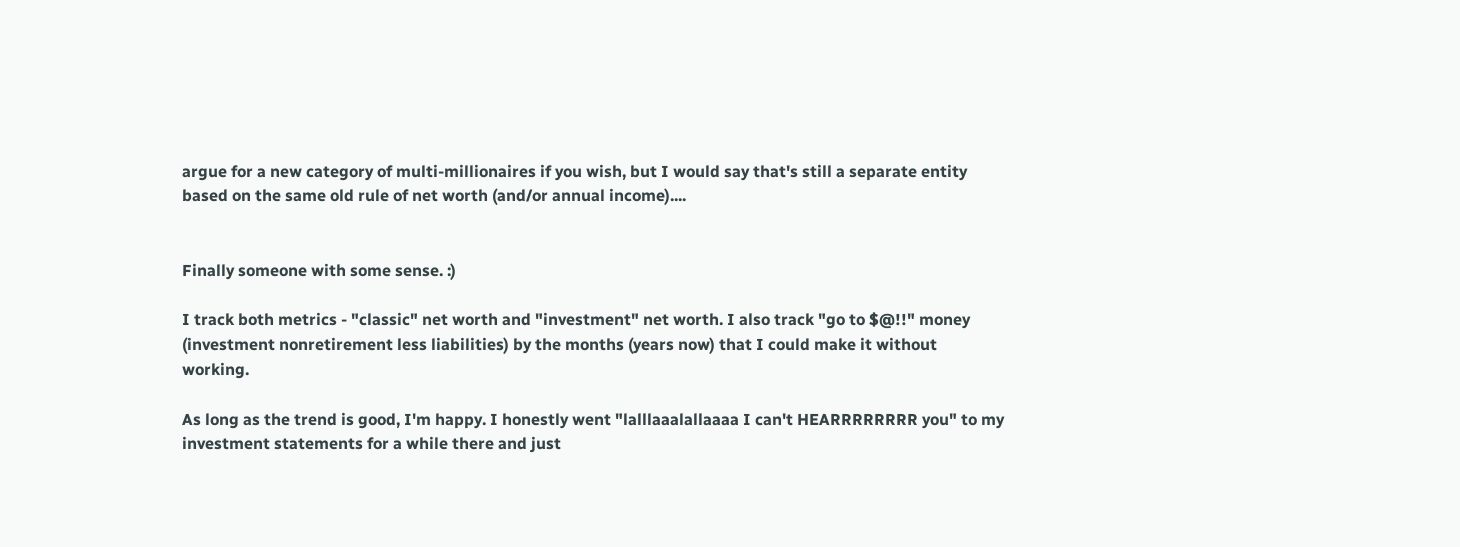argue for a new category of multi-millionaires if you wish, but I would say that's still a separate entity based on the same old rule of net worth (and/or annual income)....


Finally someone with some sense. :)

I track both metrics - "classic" net worth and "investment" net worth. I also track "go to $@!!" money (investment nonretirement less liabilities) by the months (years now) that I could make it without working.

As long as the trend is good, I'm happy. I honestly went "lalllaaalallaaaa I can't HEARRRRRRRR you" to my investment statements for a while there and just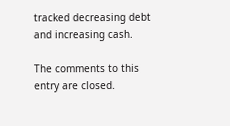tracked decreasing debt and increasing cash.

The comments to this entry are closed.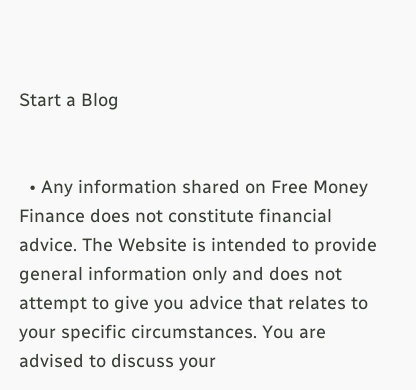Start a Blog


  • Any information shared on Free Money Finance does not constitute financial advice. The Website is intended to provide general information only and does not attempt to give you advice that relates to your specific circumstances. You are advised to discuss your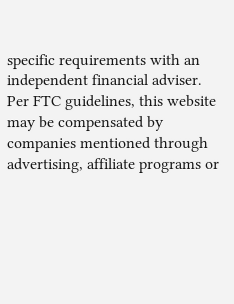specific requirements with an independent financial adviser. Per FTC guidelines, this website may be compensated by companies mentioned through advertising, affiliate programs or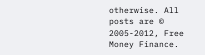otherwise. All posts are © 2005-2012, Free Money Finance.